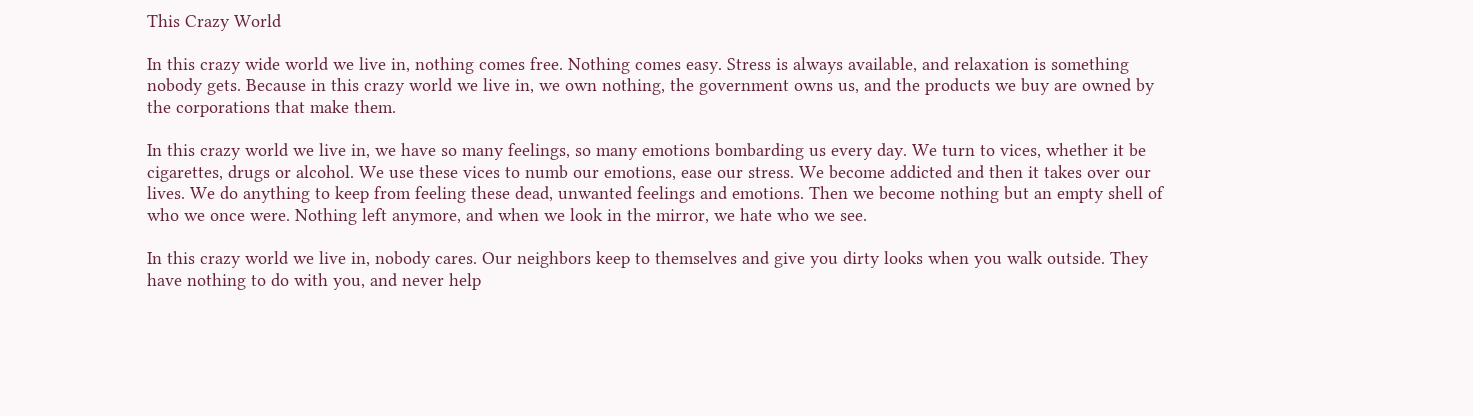This Crazy World

In this crazy wide world we live in, nothing comes free. Nothing comes easy. Stress is always available, and relaxation is something nobody gets. Because in this crazy world we live in, we own nothing, the government owns us, and the products we buy are owned by the corporations that make them.

In this crazy world we live in, we have so many feelings, so many emotions bombarding us every day. We turn to vices, whether it be cigarettes, drugs or alcohol. We use these vices to numb our emotions, ease our stress. We become addicted and then it takes over our lives. We do anything to keep from feeling these dead, unwanted feelings and emotions. Then we become nothing but an empty shell of who we once were. Nothing left anymore, and when we look in the mirror, we hate who we see.

In this crazy world we live in, nobody cares. Our neighbors keep to themselves and give you dirty looks when you walk outside. They have nothing to do with you, and never help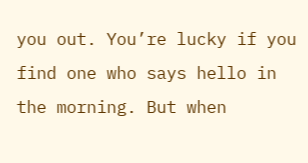you out. You’re lucky if you find one who says hello in the morning. But when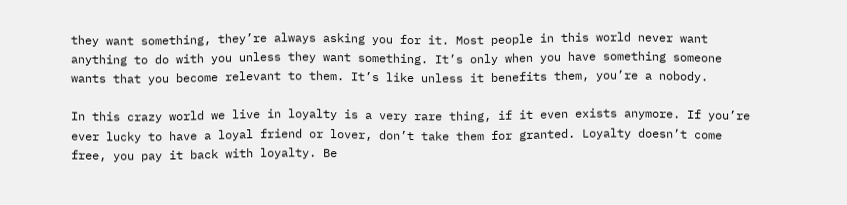they want something, they’re always asking you for it. Most people in this world never want anything to do with you unless they want something. It’s only when you have something someone wants that you become relevant to them. It’s like unless it benefits them, you’re a nobody.

In this crazy world we live in loyalty is a very rare thing, if it even exists anymore. If you’re ever lucky to have a loyal friend or lover, don’t take them for granted. Loyalty doesn’t come free, you pay it back with loyalty. Be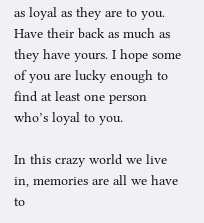as loyal as they are to you. Have their back as much as they have yours. I hope some of you are lucky enough to find at least one person who’s loyal to you.

In this crazy world we live in, memories are all we have to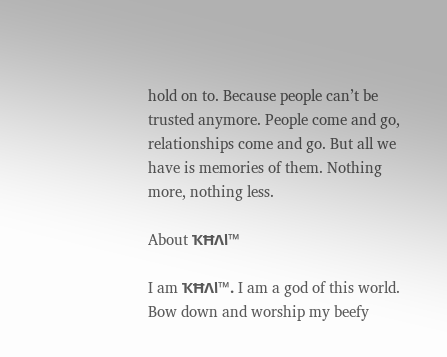hold on to. Because people can’t be trusted anymore. People come and go, relationships come and go. But all we have is memories of them. Nothing more, nothing less.

About ҠĦɅا™

I am ҠĦɅا™. I am a god of this world. Bow down and worship my beefy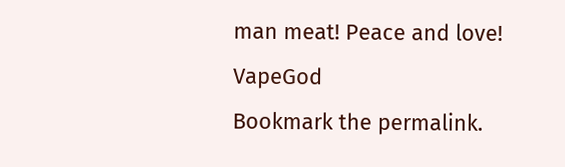man meat! Peace and love! VapeGod
Bookmark the permalink.